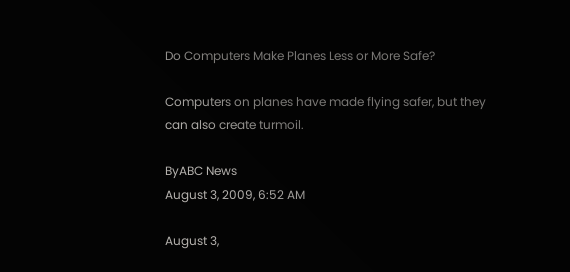Do Computers Make Planes Less or More Safe?

Computers on planes have made flying safer, but they can also create turmoil.

ByABC News
August 3, 2009, 6:52 AM

August 3,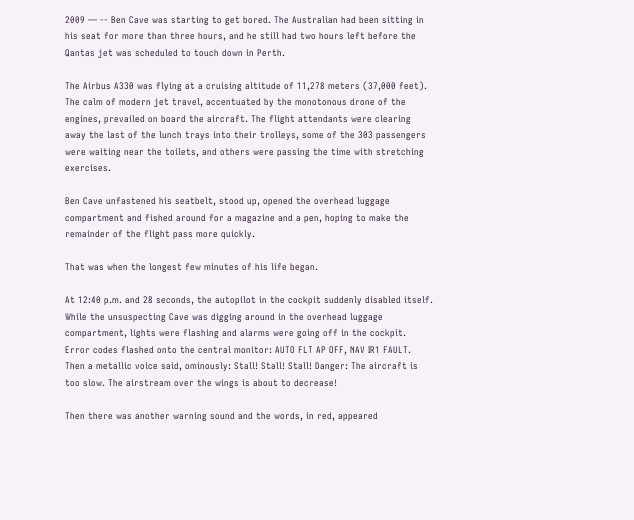2009 — -- Ben Cave was starting to get bored. The Australian had been sitting in his seat for more than three hours, and he still had two hours left before the Qantas jet was scheduled to touch down in Perth.

The Airbus A330 was flying at a cruising altitude of 11,278 meters (37,000 feet). The calm of modern jet travel, accentuated by the monotonous drone of the engines, prevailed on board the aircraft. The flight attendants were clearing away the last of the lunch trays into their trolleys, some of the 303 passengers were waiting near the toilets, and others were passing the time with stretching exercises.

Ben Cave unfastened his seatbelt, stood up, opened the overhead luggage compartment and fished around for a magazine and a pen, hoping to make the remainder of the flight pass more quickly.

That was when the longest few minutes of his life began.

At 12:40 p.m. and 28 seconds, the autopilot in the cockpit suddenly disabled itself. While the unsuspecting Cave was digging around in the overhead luggage compartment, lights were flashing and alarms were going off in the cockpit. Error codes flashed onto the central monitor: AUTO FLT AP OFF, NAV IR1 FAULT. Then a metallic voice said, ominously: Stall! Stall! Stall! Danger: The aircraft is too slow. The airstream over the wings is about to decrease!

Then there was another warning sound and the words, in red, appeared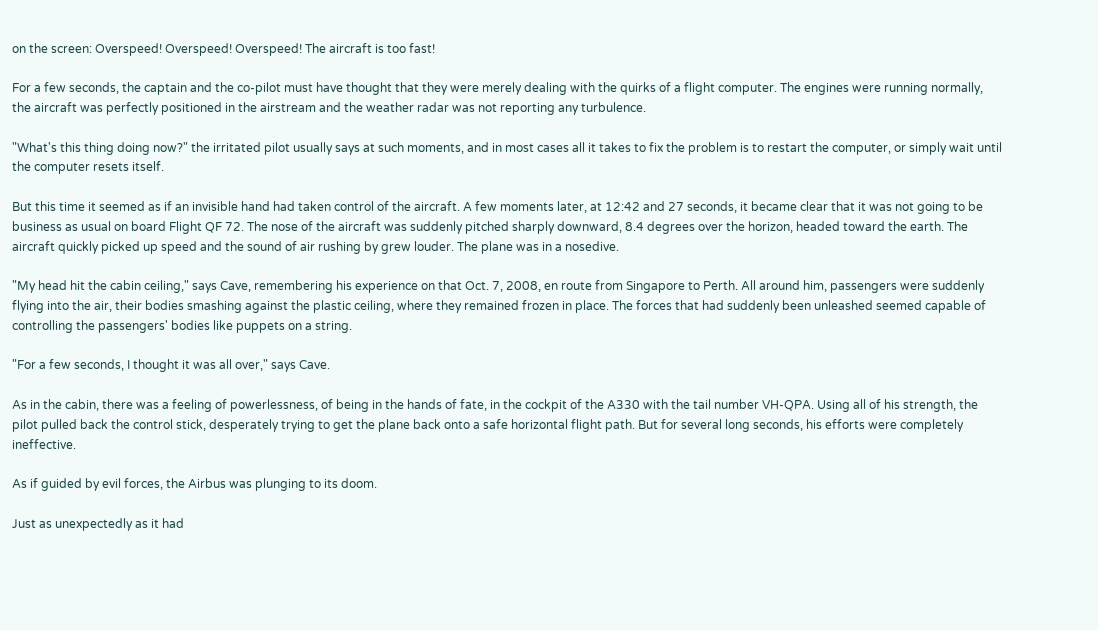on the screen: Overspeed! Overspeed! Overspeed! The aircraft is too fast!

For a few seconds, the captain and the co-pilot must have thought that they were merely dealing with the quirks of a flight computer. The engines were running normally, the aircraft was perfectly positioned in the airstream and the weather radar was not reporting any turbulence.

"What's this thing doing now?" the irritated pilot usually says at such moments, and in most cases all it takes to fix the problem is to restart the computer, or simply wait until the computer resets itself.

But this time it seemed as if an invisible hand had taken control of the aircraft. A few moments later, at 12:42 and 27 seconds, it became clear that it was not going to be business as usual on board Flight QF 72. The nose of the aircraft was suddenly pitched sharply downward, 8.4 degrees over the horizon, headed toward the earth. The aircraft quickly picked up speed and the sound of air rushing by grew louder. The plane was in a nosedive.

"My head hit the cabin ceiling," says Cave, remembering his experience on that Oct. 7, 2008, en route from Singapore to Perth. All around him, passengers were suddenly flying into the air, their bodies smashing against the plastic ceiling, where they remained frozen in place. The forces that had suddenly been unleashed seemed capable of controlling the passengers' bodies like puppets on a string.

"For a few seconds, I thought it was all over," says Cave.

As in the cabin, there was a feeling of powerlessness, of being in the hands of fate, in the cockpit of the A330 with the tail number VH-QPA. Using all of his strength, the pilot pulled back the control stick, desperately trying to get the plane back onto a safe horizontal flight path. But for several long seconds, his efforts were completely ineffective.

As if guided by evil forces, the Airbus was plunging to its doom.

Just as unexpectedly as it had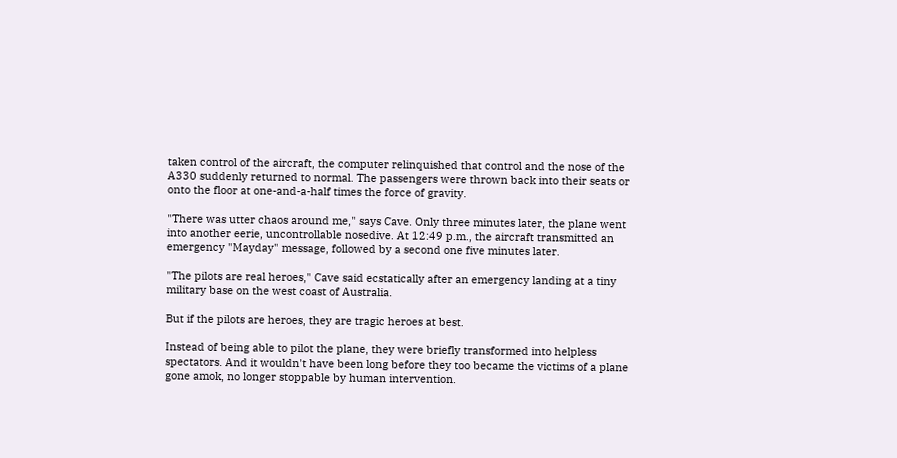taken control of the aircraft, the computer relinquished that control and the nose of the A330 suddenly returned to normal. The passengers were thrown back into their seats or onto the floor at one-and-a-half times the force of gravity.

"There was utter chaos around me," says Cave. Only three minutes later, the plane went into another eerie, uncontrollable nosedive. At 12:49 p.m., the aircraft transmitted an emergency "Mayday" message, followed by a second one five minutes later.

"The pilots are real heroes," Cave said ecstatically after an emergency landing at a tiny military base on the west coast of Australia.

But if the pilots are heroes, they are tragic heroes at best.

Instead of being able to pilot the plane, they were briefly transformed into helpless spectators. And it wouldn't have been long before they too became the victims of a plane gone amok, no longer stoppable by human intervention.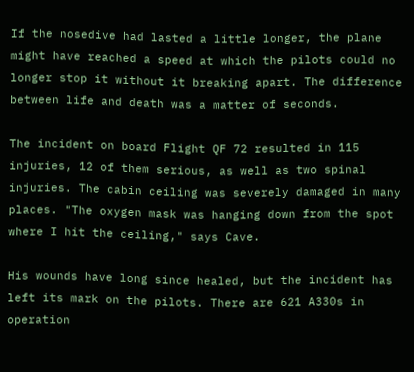If the nosedive had lasted a little longer, the plane might have reached a speed at which the pilots could no longer stop it without it breaking apart. The difference between life and death was a matter of seconds.

The incident on board Flight QF 72 resulted in 115 injuries, 12 of them serious, as well as two spinal injuries. The cabin ceiling was severely damaged in many places. "The oxygen mask was hanging down from the spot where I hit the ceiling," says Cave.

His wounds have long since healed, but the incident has left its mark on the pilots. There are 621 A330s in operation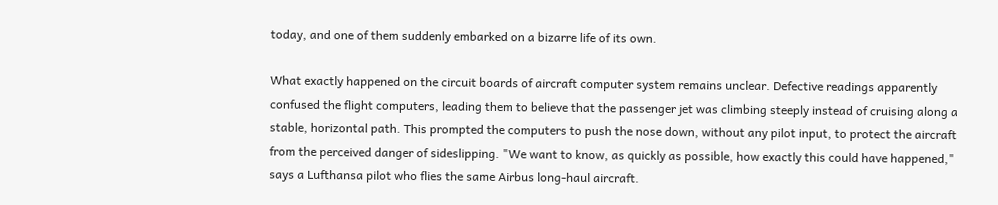today, and one of them suddenly embarked on a bizarre life of its own.

What exactly happened on the circuit boards of aircraft computer system remains unclear. Defective readings apparently confused the flight computers, leading them to believe that the passenger jet was climbing steeply instead of cruising along a stable, horizontal path. This prompted the computers to push the nose down, without any pilot input, to protect the aircraft from the perceived danger of sideslipping. "We want to know, as quickly as possible, how exactly this could have happened," says a Lufthansa pilot who flies the same Airbus long-haul aircraft.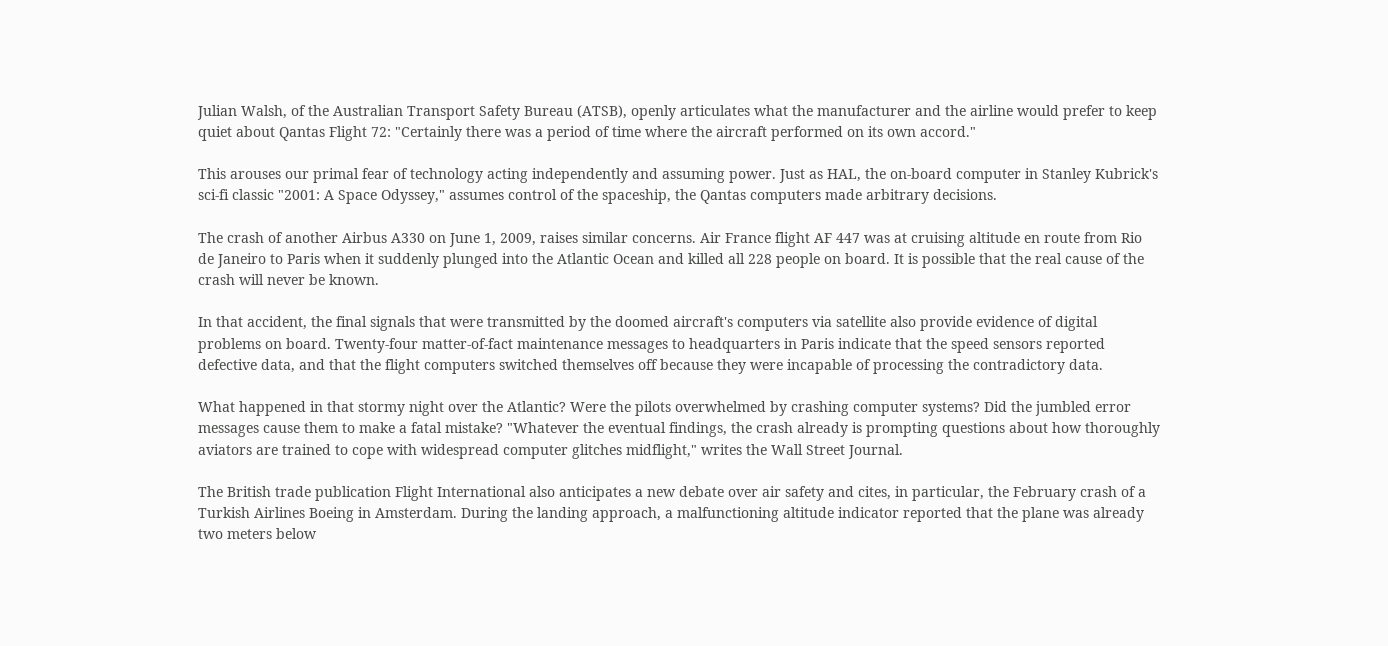Julian Walsh, of the Australian Transport Safety Bureau (ATSB), openly articulates what the manufacturer and the airline would prefer to keep quiet about Qantas Flight 72: "Certainly there was a period of time where the aircraft performed on its own accord."

This arouses our primal fear of technology acting independently and assuming power. Just as HAL, the on-board computer in Stanley Kubrick's sci-fi classic "2001: A Space Odyssey," assumes control of the spaceship, the Qantas computers made arbitrary decisions.

The crash of another Airbus A330 on June 1, 2009, raises similar concerns. Air France flight AF 447 was at cruising altitude en route from Rio de Janeiro to Paris when it suddenly plunged into the Atlantic Ocean and killed all 228 people on board. It is possible that the real cause of the crash will never be known.

In that accident, the final signals that were transmitted by the doomed aircraft's computers via satellite also provide evidence of digital problems on board. Twenty-four matter-of-fact maintenance messages to headquarters in Paris indicate that the speed sensors reported defective data, and that the flight computers switched themselves off because they were incapable of processing the contradictory data.

What happened in that stormy night over the Atlantic? Were the pilots overwhelmed by crashing computer systems? Did the jumbled error messages cause them to make a fatal mistake? "Whatever the eventual findings, the crash already is prompting questions about how thoroughly aviators are trained to cope with widespread computer glitches midflight," writes the Wall Street Journal.

The British trade publication Flight International also anticipates a new debate over air safety and cites, in particular, the February crash of a Turkish Airlines Boeing in Amsterdam. During the landing approach, a malfunctioning altitude indicator reported that the plane was already two meters below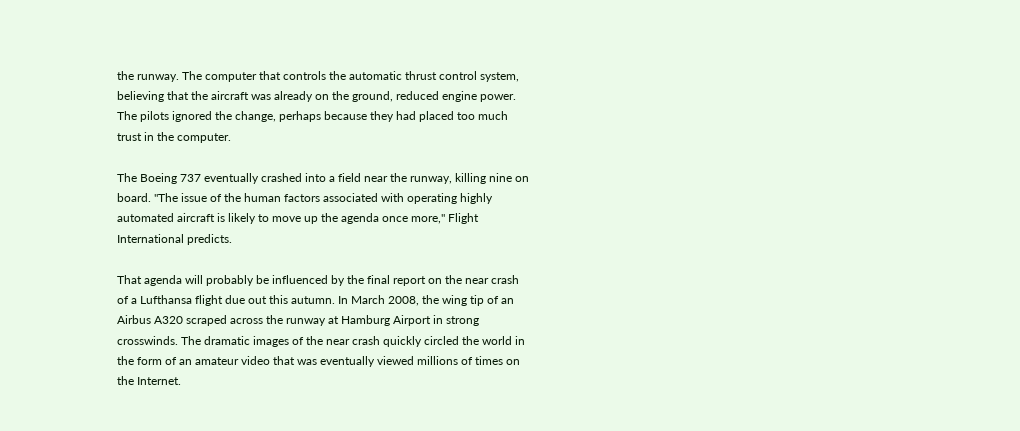the runway. The computer that controls the automatic thrust control system, believing that the aircraft was already on the ground, reduced engine power. The pilots ignored the change, perhaps because they had placed too much trust in the computer.

The Boeing 737 eventually crashed into a field near the runway, killing nine on board. "The issue of the human factors associated with operating highly automated aircraft is likely to move up the agenda once more," Flight International predicts.

That agenda will probably be influenced by the final report on the near crash of a Lufthansa flight due out this autumn. In March 2008, the wing tip of an Airbus A320 scraped across the runway at Hamburg Airport in strong crosswinds. The dramatic images of the near crash quickly circled the world in the form of an amateur video that was eventually viewed millions of times on the Internet.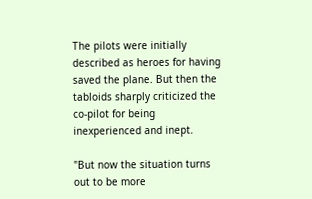The pilots were initially described as heroes for having saved the plane. But then the tabloids sharply criticized the co-pilot for being inexperienced and inept.

"But now the situation turns out to be more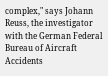complex," says Johann Reuss, the investigator with the German Federal Bureau of Aircraft Accidents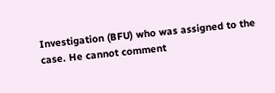Investigation (BFU) who was assigned to the case. He cannot comment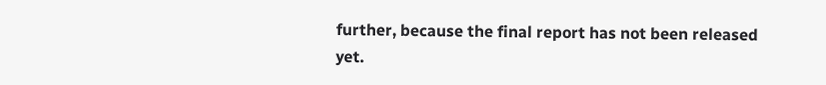further, because the final report has not been released yet.